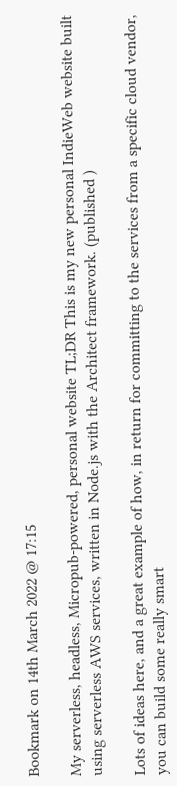Bookmark on 14th March 2022 @ 17:15

My serverless, headless, Micropub-powered, personal website TL;DR This is my new personal IndieWeb website built using serverless AWS services, written in Node.js with the Architect framework. (published )

Lots of ideas here, and a great example of how, in return for committing to the services from a specific cloud vendor, you can build some really smart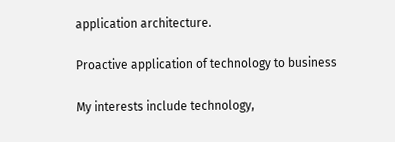application architecture.

Proactive application of technology to business

My interests include technology,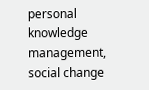personal knowledge management, social change